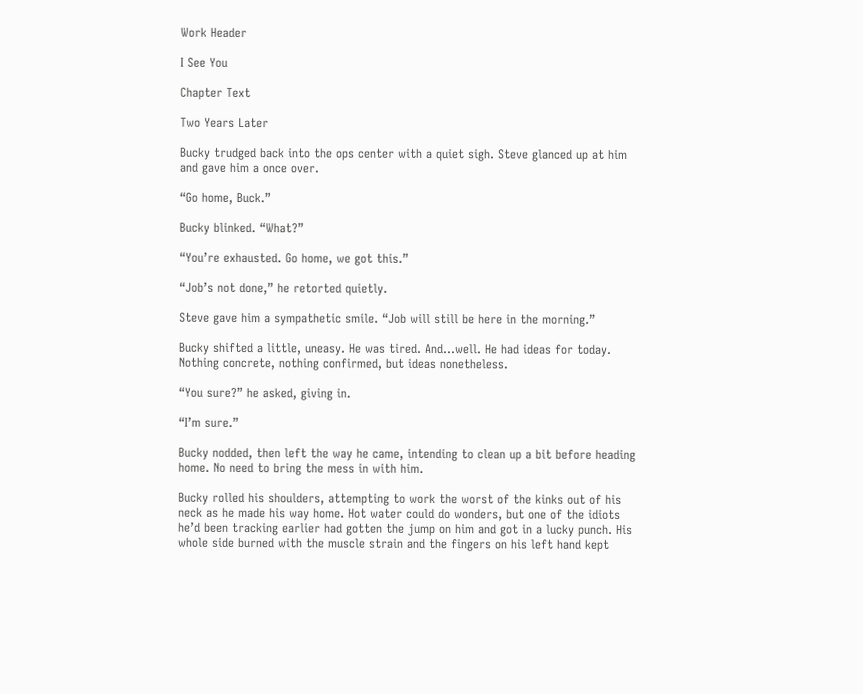Work Header

I See You

Chapter Text

Two Years Later

Bucky trudged back into the ops center with a quiet sigh. Steve glanced up at him and gave him a once over.

“Go home, Buck.”

Bucky blinked. “What?”

“You’re exhausted. Go home, we got this.”

“Job’s not done,” he retorted quietly.

Steve gave him a sympathetic smile. “Job will still be here in the morning.”

Bucky shifted a little, uneasy. He was tired. And...well. He had ideas for today. Nothing concrete, nothing confirmed, but ideas nonetheless.

“You sure?” he asked, giving in.

“I’m sure.”

Bucky nodded, then left the way he came, intending to clean up a bit before heading home. No need to bring the mess in with him.

Bucky rolled his shoulders, attempting to work the worst of the kinks out of his neck as he made his way home. Hot water could do wonders, but one of the idiots he’d been tracking earlier had gotten the jump on him and got in a lucky punch. His whole side burned with the muscle strain and the fingers on his left hand kept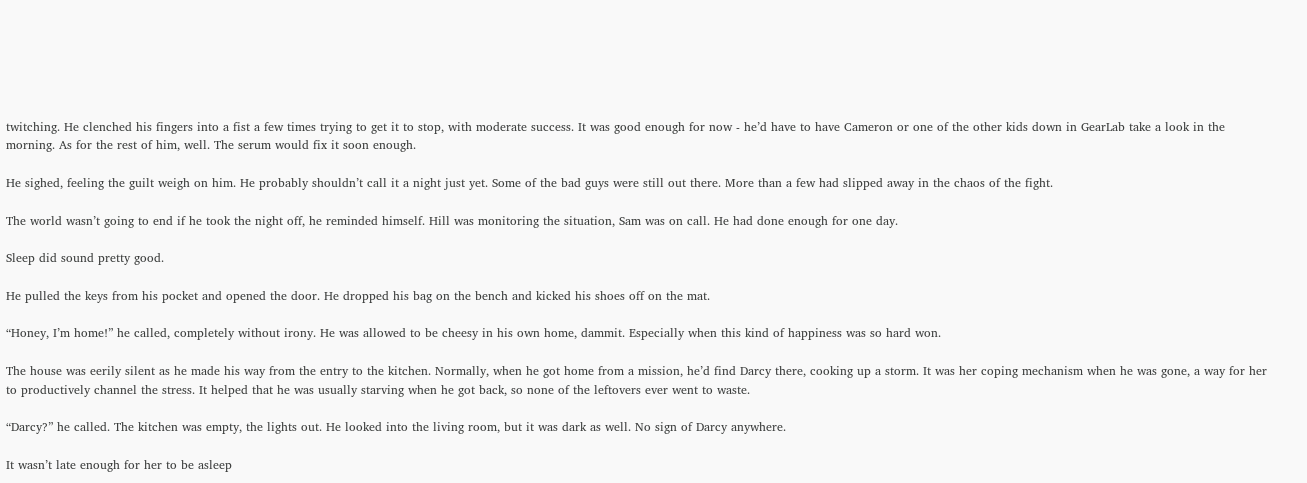twitching. He clenched his fingers into a fist a few times trying to get it to stop, with moderate success. It was good enough for now - he’d have to have Cameron or one of the other kids down in GearLab take a look in the morning. As for the rest of him, well. The serum would fix it soon enough.

He sighed, feeling the guilt weigh on him. He probably shouldn’t call it a night just yet. Some of the bad guys were still out there. More than a few had slipped away in the chaos of the fight.

The world wasn’t going to end if he took the night off, he reminded himself. Hill was monitoring the situation, Sam was on call. He had done enough for one day.

Sleep did sound pretty good.

He pulled the keys from his pocket and opened the door. He dropped his bag on the bench and kicked his shoes off on the mat.

“Honey, I’m home!” he called, completely without irony. He was allowed to be cheesy in his own home, dammit. Especially when this kind of happiness was so hard won.

The house was eerily silent as he made his way from the entry to the kitchen. Normally, when he got home from a mission, he’d find Darcy there, cooking up a storm. It was her coping mechanism when he was gone, a way for her to productively channel the stress. It helped that he was usually starving when he got back, so none of the leftovers ever went to waste.

“Darcy?” he called. The kitchen was empty, the lights out. He looked into the living room, but it was dark as well. No sign of Darcy anywhere.

It wasn’t late enough for her to be asleep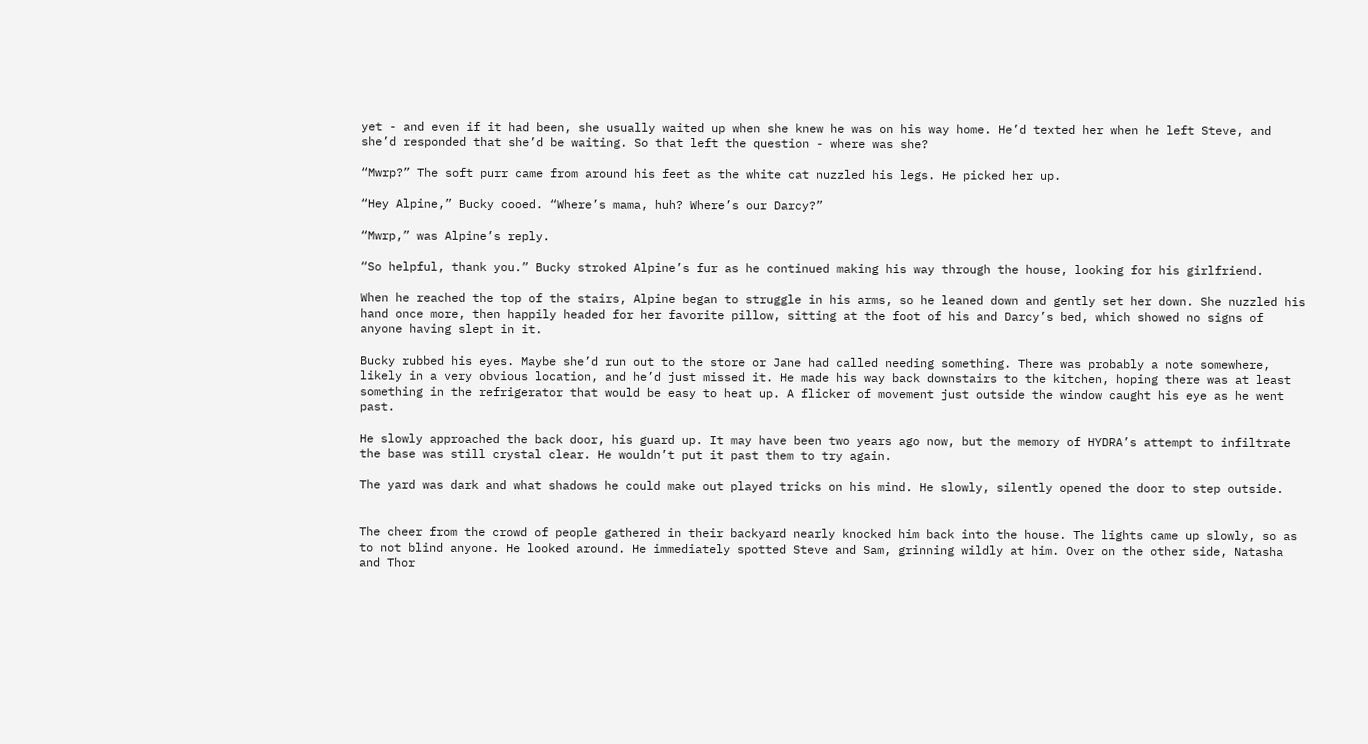yet - and even if it had been, she usually waited up when she knew he was on his way home. He’d texted her when he left Steve, and she’d responded that she’d be waiting. So that left the question - where was she?

“Mwrp?” The soft purr came from around his feet as the white cat nuzzled his legs. He picked her up.

“Hey Alpine,” Bucky cooed. “Where’s mama, huh? Where’s our Darcy?”

“Mwrp,” was Alpine’s reply.

“So helpful, thank you.” Bucky stroked Alpine’s fur as he continued making his way through the house, looking for his girlfriend.

When he reached the top of the stairs, Alpine began to struggle in his arms, so he leaned down and gently set her down. She nuzzled his hand once more, then happily headed for her favorite pillow, sitting at the foot of his and Darcy’s bed, which showed no signs of anyone having slept in it.

Bucky rubbed his eyes. Maybe she’d run out to the store or Jane had called needing something. There was probably a note somewhere, likely in a very obvious location, and he’d just missed it. He made his way back downstairs to the kitchen, hoping there was at least something in the refrigerator that would be easy to heat up. A flicker of movement just outside the window caught his eye as he went past.

He slowly approached the back door, his guard up. It may have been two years ago now, but the memory of HYDRA’s attempt to infiltrate the base was still crystal clear. He wouldn’t put it past them to try again.

The yard was dark and what shadows he could make out played tricks on his mind. He slowly, silently opened the door to step outside.


The cheer from the crowd of people gathered in their backyard nearly knocked him back into the house. The lights came up slowly, so as to not blind anyone. He looked around. He immediately spotted Steve and Sam, grinning wildly at him. Over on the other side, Natasha and Thor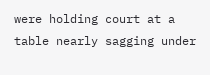were holding court at a table nearly sagging under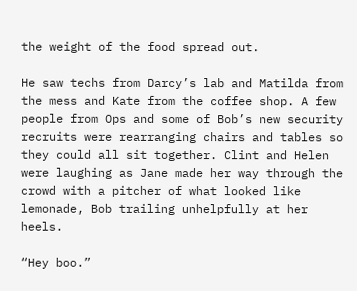the weight of the food spread out.

He saw techs from Darcy’s lab and Matilda from the mess and Kate from the coffee shop. A few people from Ops and some of Bob’s new security recruits were rearranging chairs and tables so they could all sit together. Clint and Helen were laughing as Jane made her way through the crowd with a pitcher of what looked like lemonade, Bob trailing unhelpfully at her heels.

“Hey boo.”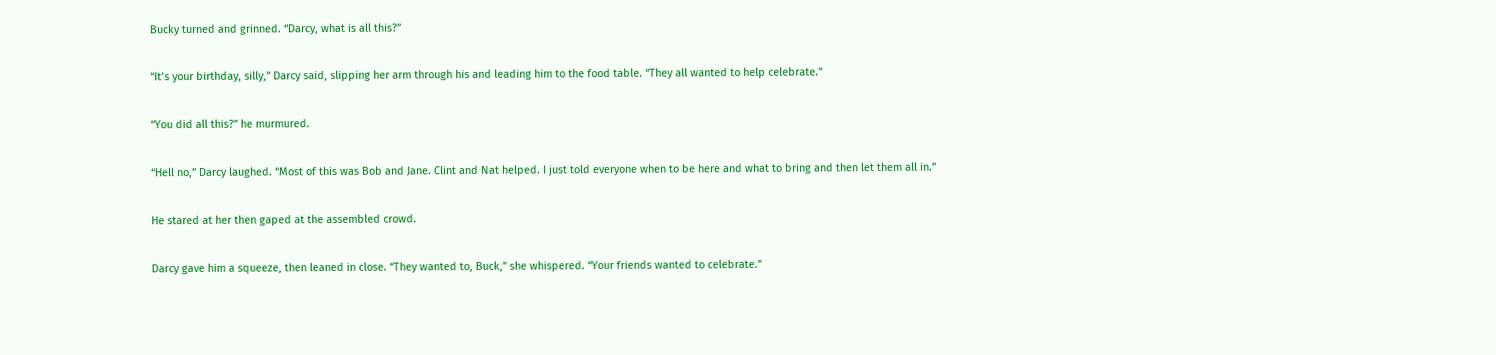Bucky turned and grinned. “Darcy, what is all this?”

“It’s your birthday, silly,” Darcy said, slipping her arm through his and leading him to the food table. “They all wanted to help celebrate.”

“You did all this?” he murmured.

“Hell no,” Darcy laughed. “Most of this was Bob and Jane. Clint and Nat helped. I just told everyone when to be here and what to bring and then let them all in.”

He stared at her then gaped at the assembled crowd.

Darcy gave him a squeeze, then leaned in close. “They wanted to, Buck,” she whispered. “Your friends wanted to celebrate.”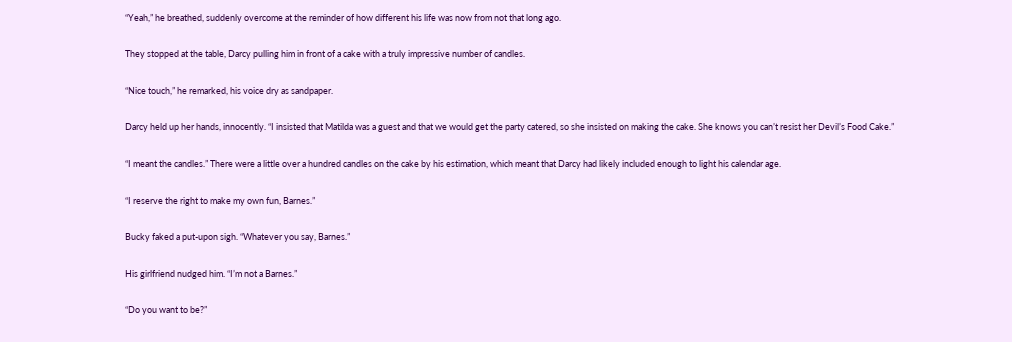“Yeah,” he breathed, suddenly overcome at the reminder of how different his life was now from not that long ago.

They stopped at the table, Darcy pulling him in front of a cake with a truly impressive number of candles.

“Nice touch,” he remarked, his voice dry as sandpaper.

Darcy held up her hands, innocently. “I insisted that Matilda was a guest and that we would get the party catered, so she insisted on making the cake. She knows you can’t resist her Devil’s Food Cake.”

“I meant the candles.” There were a little over a hundred candles on the cake by his estimation, which meant that Darcy had likely included enough to light his calendar age.

“I reserve the right to make my own fun, Barnes.”

Bucky faked a put-upon sigh. “Whatever you say, Barnes.”

His girlfriend nudged him. “I’m not a Barnes.”

“Do you want to be?”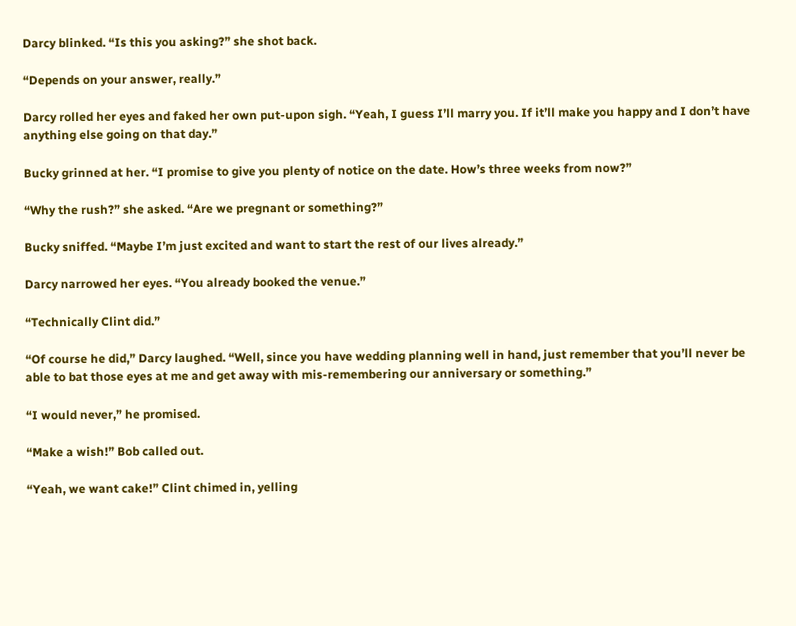Darcy blinked. “Is this you asking?” she shot back.

“Depends on your answer, really.”

Darcy rolled her eyes and faked her own put-upon sigh. “Yeah, I guess I’ll marry you. If it’ll make you happy and I don’t have anything else going on that day.”

Bucky grinned at her. “I promise to give you plenty of notice on the date. How’s three weeks from now?”

“Why the rush?” she asked. “Are we pregnant or something?”

Bucky sniffed. “Maybe I’m just excited and want to start the rest of our lives already.”

Darcy narrowed her eyes. “You already booked the venue.”

“Technically Clint did.”

“Of course he did,” Darcy laughed. “Well, since you have wedding planning well in hand, just remember that you’ll never be able to bat those eyes at me and get away with mis-remembering our anniversary or something.”

“I would never,” he promised.

“Make a wish!” Bob called out.

“Yeah, we want cake!” Clint chimed in, yelling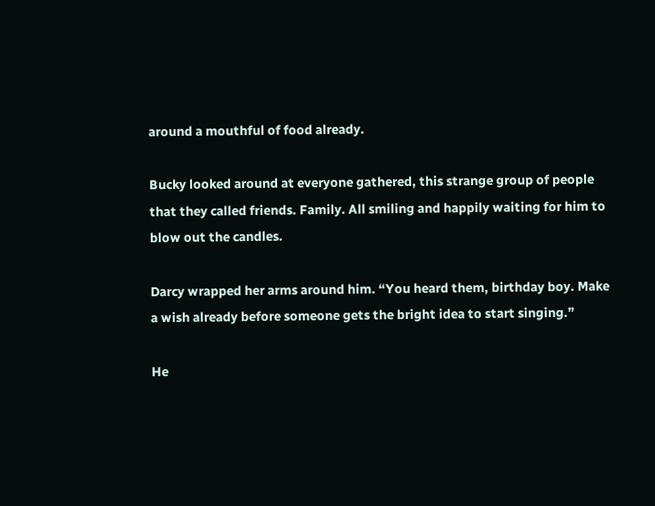around a mouthful of food already.

Bucky looked around at everyone gathered, this strange group of people that they called friends. Family. All smiling and happily waiting for him to blow out the candles.

Darcy wrapped her arms around him. “You heard them, birthday boy. Make a wish already before someone gets the bright idea to start singing.”

He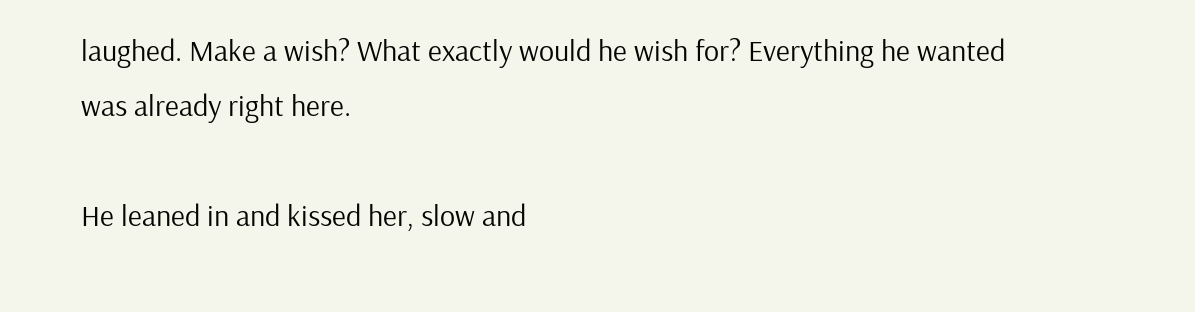laughed. Make a wish? What exactly would he wish for? Everything he wanted was already right here.

He leaned in and kissed her, slow and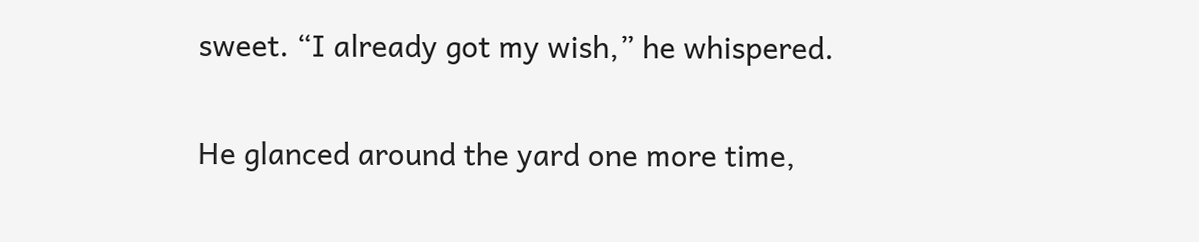sweet. “I already got my wish,” he whispered.

He glanced around the yard one more time,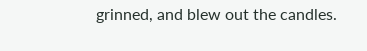grinned, and blew out the candles.